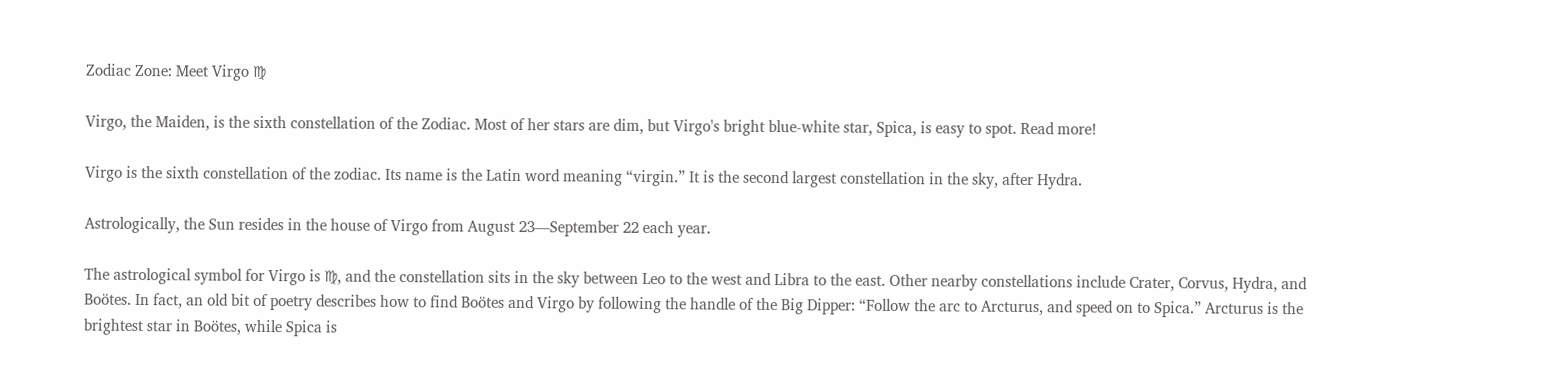Zodiac Zone: Meet Virgo ♍

Virgo, the Maiden, is the sixth constellation of the Zodiac. Most of her stars are dim, but Virgo's bright blue-white star, Spica, is easy to spot. Read more!

Virgo is the sixth constellation of the zodiac. Its name is the Latin word meaning “virgin.” It is the second largest constellation in the sky, after Hydra.

Astrologically, the Sun resides in the house of Virgo from August 23—September 22 each year.

The astrological symbol for Virgo is ♍, and the constellation sits in the sky between Leo to the west and Libra to the east. Other nearby constellations include Crater, Corvus, Hydra, and Boötes. In fact, an old bit of poetry describes how to find Boötes and Virgo by following the handle of the Big Dipper: “Follow the arc to Arcturus, and speed on to Spica.” Arcturus is the brightest star in Boötes, while Spica is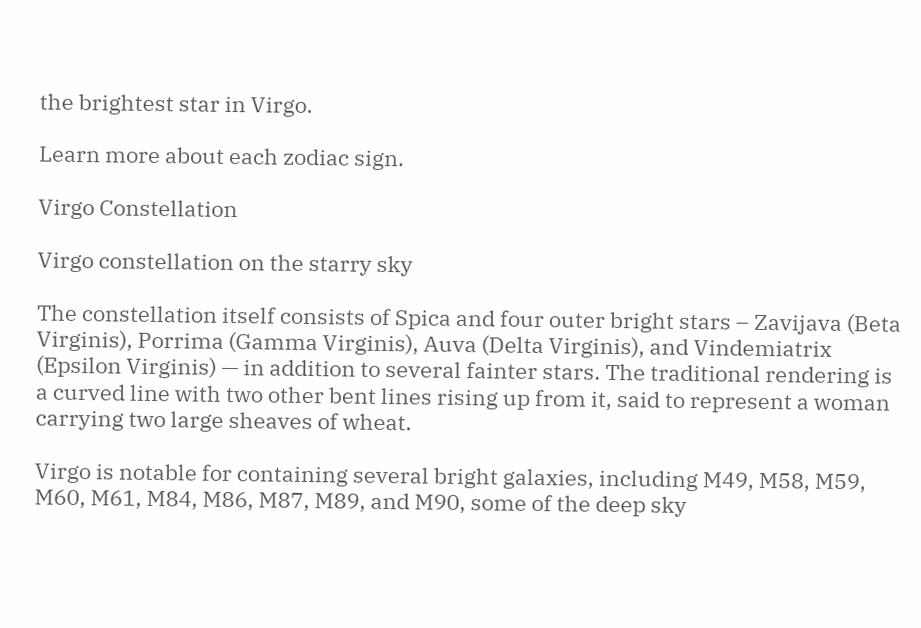the brightest star in Virgo.

Learn more about each zodiac sign.

Virgo Constellation

Virgo constellation on the starry sky

The constellation itself consists of Spica and four outer bright stars – Zavijava (Beta Virginis), Porrima (Gamma Virginis), Auva (Delta Virginis), and Vindemiatrix (Epsilon Virginis) — in addition to several fainter stars. The traditional rendering is a curved line with two other bent lines rising up from it, said to represent a woman carrying two large sheaves of wheat.

Virgo is notable for containing several bright galaxies, including M49, M58, M59, M60, M61, M84, M86, M87, M89, and M90, some of the deep sky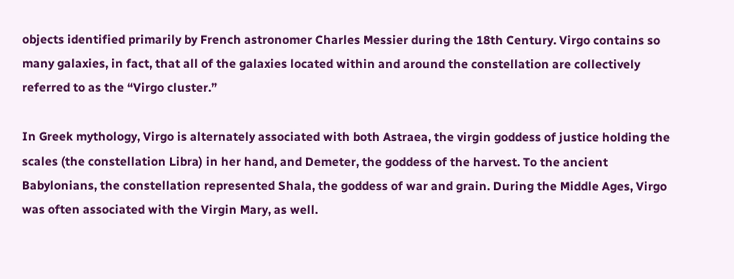objects identified primarily by French astronomer Charles Messier during the 18th Century. Virgo contains so many galaxies, in fact, that all of the galaxies located within and around the constellation are collectively referred to as the “Virgo cluster.”

In Greek mythology, Virgo is alternately associated with both Astraea, the virgin goddess of justice holding the scales (the constellation Libra) in her hand, and Demeter, the goddess of the harvest. To the ancient Babylonians, the constellation represented Shala, the goddess of war and grain. During the Middle Ages, Virgo was often associated with the Virgin Mary, as well.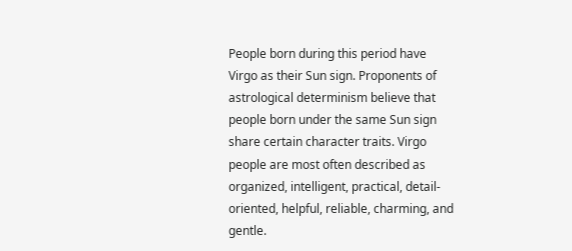People born during this period have Virgo as their Sun sign. Proponents of astrological determinism believe that people born under the same Sun sign share certain character traits. Virgo people are most often described as organized, intelligent, practical, detail-oriented, helpful, reliable, charming, and gentle.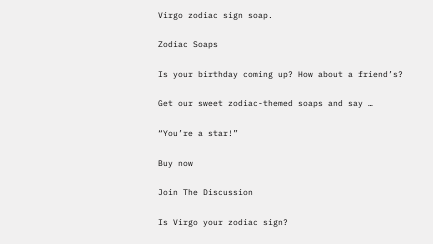Virgo zodiac sign soap.

Zodiac Soaps

Is your birthday coming up? How about a friend’s?

Get our sweet zodiac-themed soaps and say …

“You’re a star!”

Buy now

Join The Discussion

Is Virgo your zodiac sign?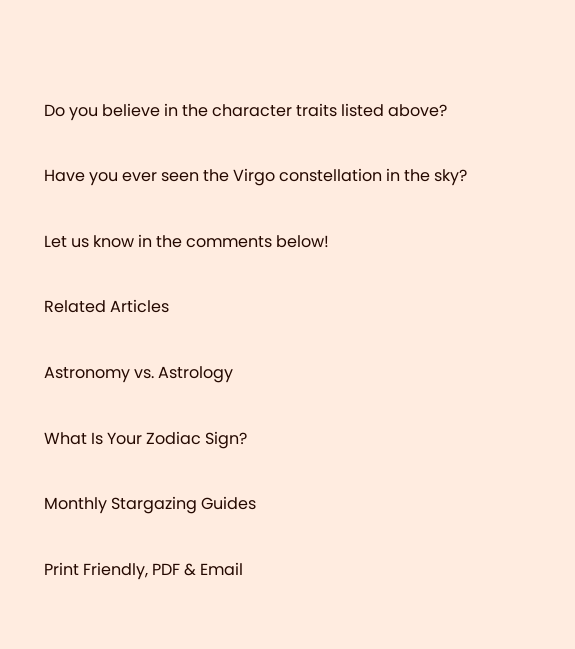Do you believe in the character traits listed above?

Have you ever seen the Virgo constellation in the sky?

Let us know in the comments below!

Related Articles

Astronomy vs. Astrology

What Is Your Zodiac Sign?

Monthly Stargazing Guides

Print Friendly, PDF & Email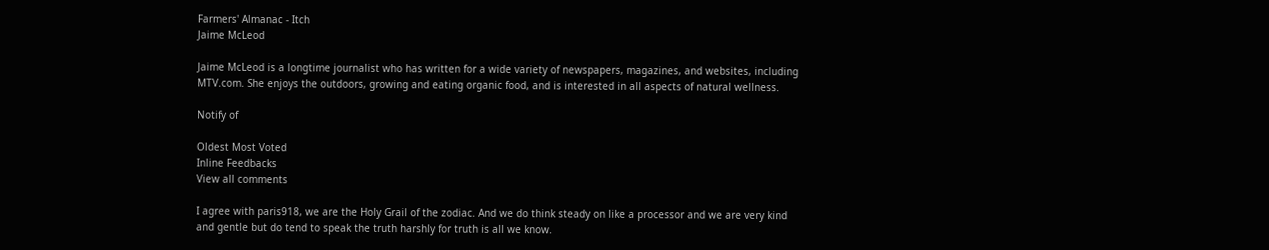Farmers' Almanac - Itch
Jaime McLeod

Jaime McLeod is a longtime journalist who has written for a wide variety of newspapers, magazines, and websites, including MTV.com. She enjoys the outdoors, growing and eating organic food, and is interested in all aspects of natural wellness.

Notify of

Oldest Most Voted
Inline Feedbacks
View all comments

I agree with paris918, we are the Holy Grail of the zodiac. And we do think steady on like a processor and we are very kind and gentle but do tend to speak the truth harshly for truth is all we know.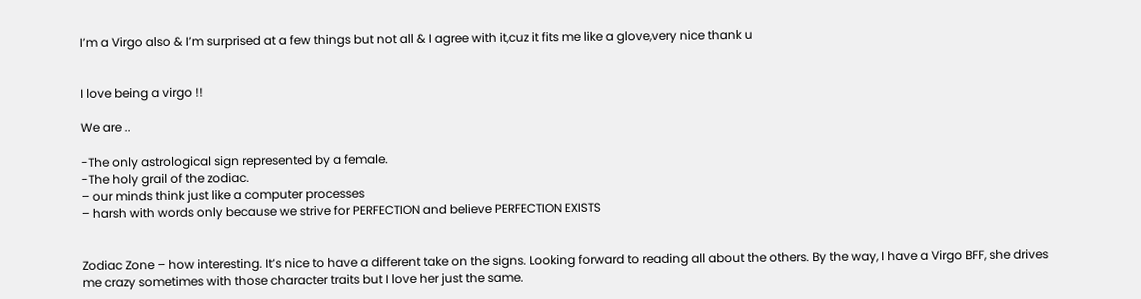I’m a Virgo also & I’m surprised at a few things but not all & I agree with it,cuz it fits me like a glove,very nice thank u


I love being a virgo !!

We are ..

-The only astrological sign represented by a female.
-The holy grail of the zodiac.
– our minds think just like a computer processes
– harsh with words only because we strive for PERFECTION and believe PERFECTION EXISTS


Zodiac Zone – how interesting. It’s nice to have a different take on the signs. Looking forward to reading all about the others. By the way, I have a Virgo BFF, she drives me crazy sometimes with those character traits but I love her just the same.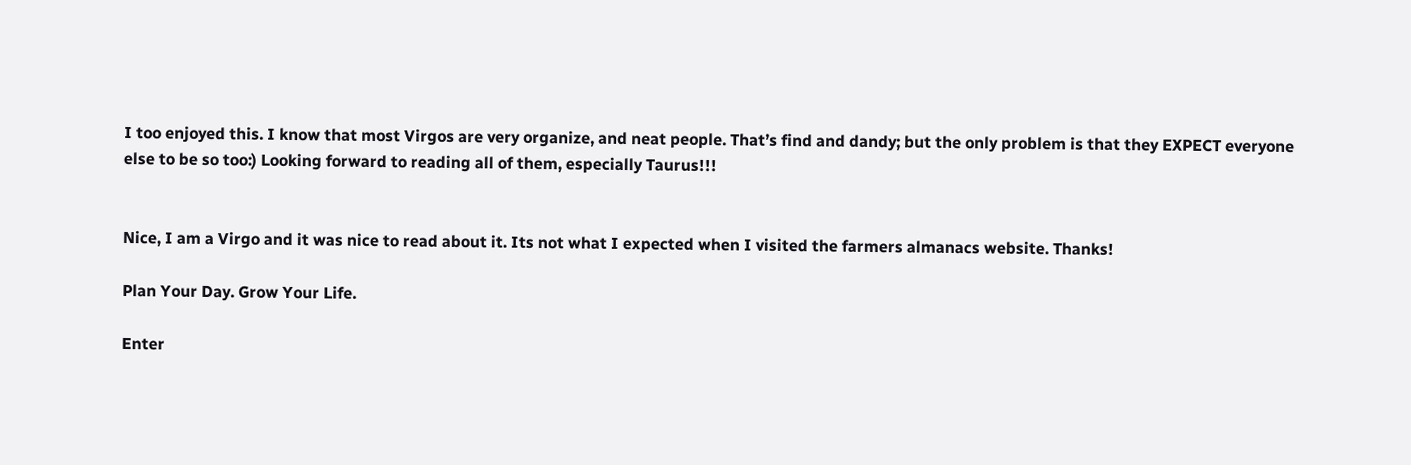I too enjoyed this. I know that most Virgos are very organize, and neat people. That’s find and dandy; but the only problem is that they EXPECT everyone else to be so too:) Looking forward to reading all of them, especially Taurus!!!


Nice, I am a Virgo and it was nice to read about it. Its not what I expected when I visited the farmers almanacs website. Thanks!

Plan Your Day. Grow Your Life.

Enter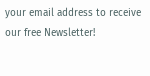your email address to receive our free Newsletter!